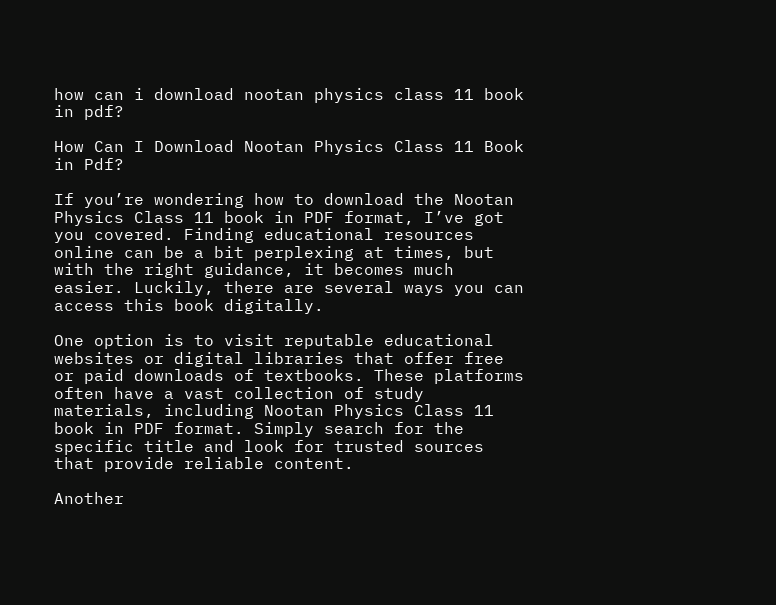how can i download nootan physics class 11 book in pdf?

How Can I Download Nootan Physics Class 11 Book in Pdf?

If you’re wondering how to download the Nootan Physics Class 11 book in PDF format, I’ve got you covered. Finding educational resources online can be a bit perplexing at times, but with the right guidance, it becomes much easier. Luckily, there are several ways you can access this book digitally.

One option is to visit reputable educational websites or digital libraries that offer free or paid downloads of textbooks. These platforms often have a vast collection of study materials, including Nootan Physics Class 11 book in PDF format. Simply search for the specific title and look for trusted sources that provide reliable content.

Another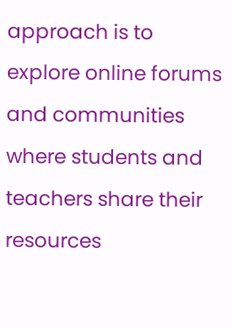approach is to explore online forums and communities where students and teachers share their resources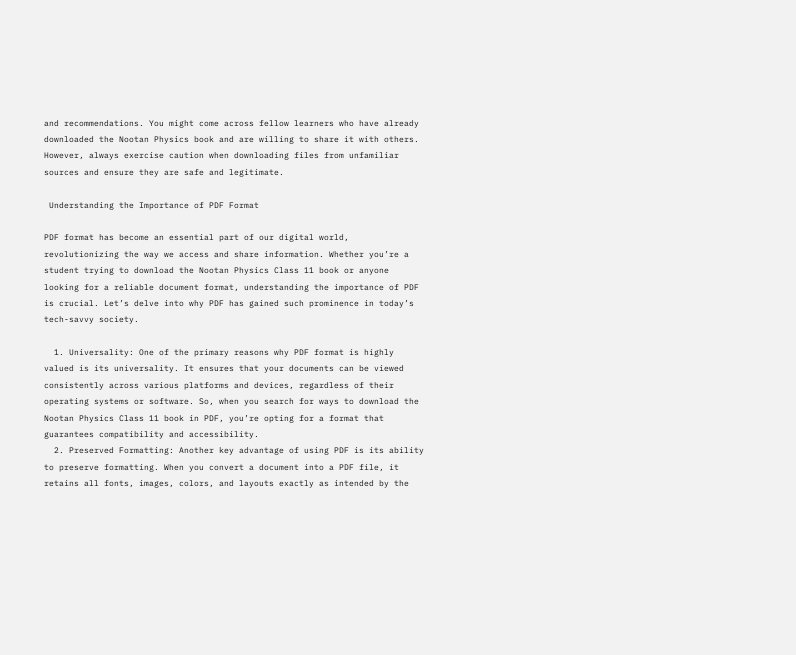and recommendations. You might come across fellow learners who have already downloaded the Nootan Physics book and are willing to share it with others. However, always exercise caution when downloading files from unfamiliar sources and ensure they are safe and legitimate.

 Understanding the Importance of PDF Format

PDF format has become an essential part of our digital world, revolutionizing the way we access and share information. Whether you’re a student trying to download the Nootan Physics Class 11 book or anyone looking for a reliable document format, understanding the importance of PDF is crucial. Let’s delve into why PDF has gained such prominence in today’s tech-savvy society.

  1. Universality: One of the primary reasons why PDF format is highly valued is its universality. It ensures that your documents can be viewed consistently across various platforms and devices, regardless of their operating systems or software. So, when you search for ways to download the Nootan Physics Class 11 book in PDF, you’re opting for a format that guarantees compatibility and accessibility.
  2. Preserved Formatting: Another key advantage of using PDF is its ability to preserve formatting. When you convert a document into a PDF file, it retains all fonts, images, colors, and layouts exactly as intended by the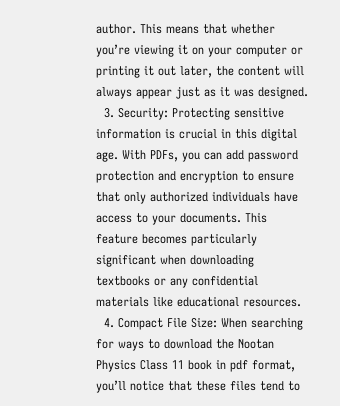author. This means that whether you’re viewing it on your computer or printing it out later, the content will always appear just as it was designed.
  3. Security: Protecting sensitive information is crucial in this digital age. With PDFs, you can add password protection and encryption to ensure that only authorized individuals have access to your documents. This feature becomes particularly significant when downloading textbooks or any confidential materials like educational resources.
  4. Compact File Size: When searching for ways to download the Nootan Physics Class 11 book in pdf format, you’ll notice that these files tend to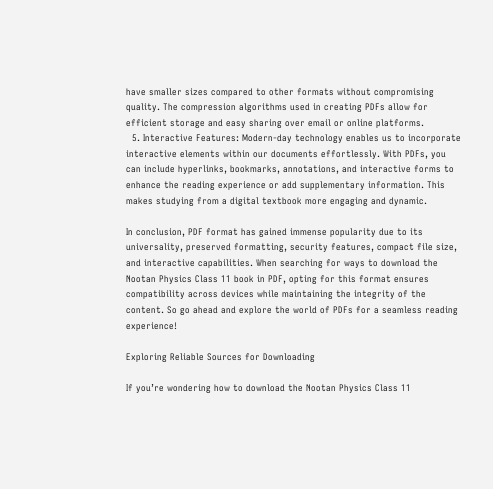have smaller sizes compared to other formats without compromising quality. The compression algorithms used in creating PDFs allow for efficient storage and easy sharing over email or online platforms.
  5. Interactive Features: Modern-day technology enables us to incorporate interactive elements within our documents effortlessly. With PDFs, you can include hyperlinks, bookmarks, annotations, and interactive forms to enhance the reading experience or add supplementary information. This makes studying from a digital textbook more engaging and dynamic.

In conclusion, PDF format has gained immense popularity due to its universality, preserved formatting, security features, compact file size, and interactive capabilities. When searching for ways to download the Nootan Physics Class 11 book in PDF, opting for this format ensures compatibility across devices while maintaining the integrity of the content. So go ahead and explore the world of PDFs for a seamless reading experience!

Exploring Reliable Sources for Downloading

If you’re wondering how to download the Nootan Physics Class 11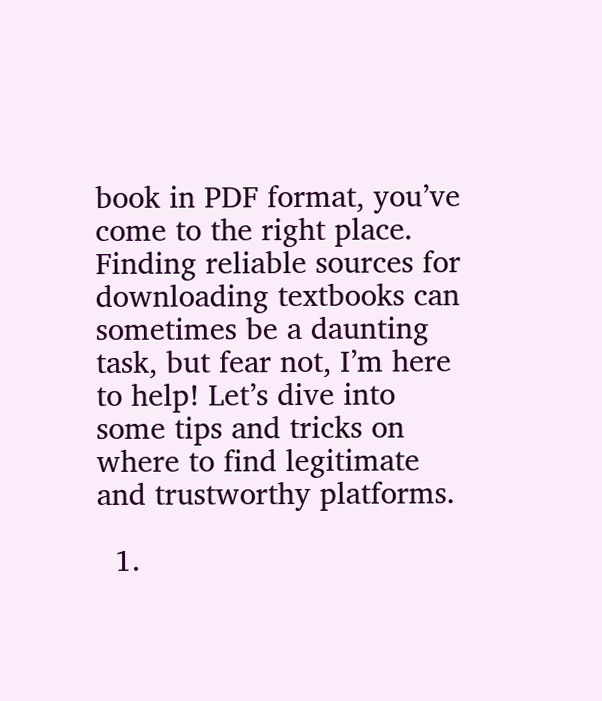book in PDF format, you’ve come to the right place. Finding reliable sources for downloading textbooks can sometimes be a daunting task, but fear not, I’m here to help! Let’s dive into some tips and tricks on where to find legitimate and trustworthy platforms.

  1.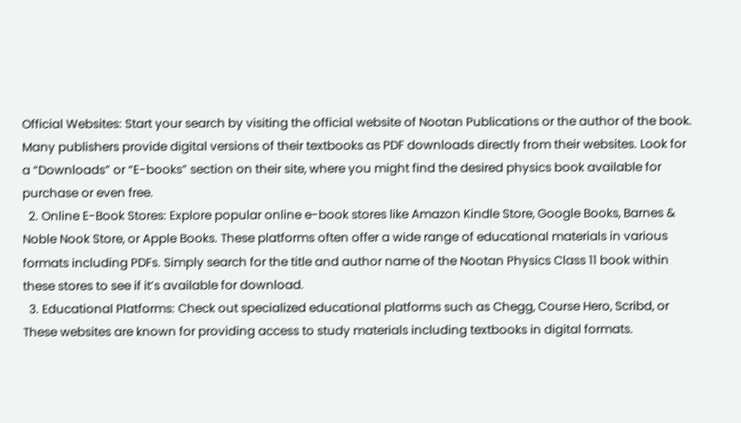Official Websites: Start your search by visiting the official website of Nootan Publications or the author of the book. Many publishers provide digital versions of their textbooks as PDF downloads directly from their websites. Look for a “Downloads” or “E-books” section on their site, where you might find the desired physics book available for purchase or even free.
  2. Online E-Book Stores: Explore popular online e-book stores like Amazon Kindle Store, Google Books, Barnes & Noble Nook Store, or Apple Books. These platforms often offer a wide range of educational materials in various formats including PDFs. Simply search for the title and author name of the Nootan Physics Class 11 book within these stores to see if it’s available for download.
  3. Educational Platforms: Check out specialized educational platforms such as Chegg, Course Hero, Scribd, or These websites are known for providing access to study materials including textbooks in digital formats.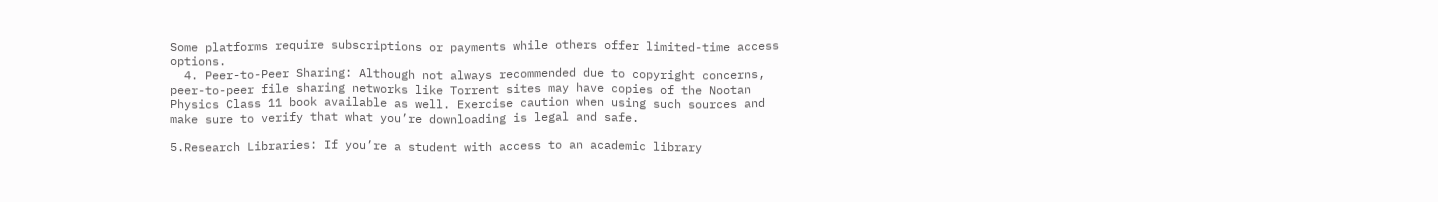Some platforms require subscriptions or payments while others offer limited-time access options.
  4. Peer-to-Peer Sharing: Although not always recommended due to copyright concerns, peer-to-peer file sharing networks like Torrent sites may have copies of the Nootan Physics Class 11 book available as well. Exercise caution when using such sources and make sure to verify that what you’re downloading is legal and safe.

5.Research Libraries: If you’re a student with access to an academic library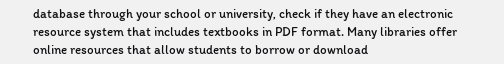database through your school or university, check if they have an electronic resource system that includes textbooks in PDF format. Many libraries offer online resources that allow students to borrow or download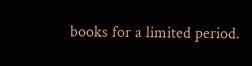books for a limited period.